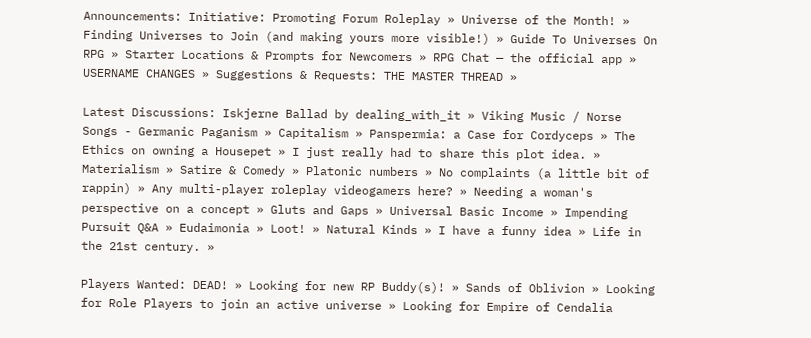Announcements: Initiative: Promoting Forum Roleplay » Universe of the Month! » Finding Universes to Join (and making yours more visible!) » Guide To Universes On RPG » Starter Locations & Prompts for Newcomers » RPG Chat — the official app » USERNAME CHANGES » Suggestions & Requests: THE MASTER THREAD »

Latest Discussions: Iskjerne Ballad by dealing_with_it » Viking Music / Norse Songs - Germanic Paganism » Capitalism » Panspermia: a Case for Cordyceps » The Ethics on owning a Housepet » I just really had to share this plot idea. » Materialism » Satire & Comedy » Platonic numbers » No complaints (a little bit of rappin) » Any multi-player roleplay videogamers here? » Needing a woman's perspective on a concept » Gluts and Gaps » Universal Basic Income » Impending Pursuit Q&A » Eudaimonia » Loot! » Natural Kinds » I have a funny idea » Life in the 21st century. »

Players Wanted: DEAD! » Looking for new RP Buddy(s)! » Sands of Oblivion » Looking for Role Players to join an active universe » Looking for Empire of Cendalia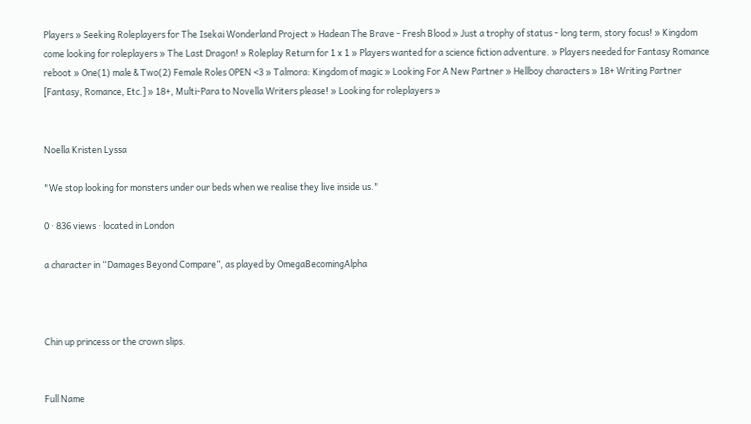Players » Seeking Roleplayers for The Isekai Wonderland Project » Hadean The Brave - Fresh Blood » Just a trophy of status - long term, story focus! » Kingdom come looking for roleplayers » The Last Dragon! » Roleplay Return for 1 x 1 » Players wanted for a science fiction adventure. » Players needed for Fantasy Romance reboot » One(1) male & Two(2) Female Roles OPEN <3 » Talmora: Kingdom of magic » Looking For A New Partner » Hellboy characters » 18+ Writing Partner [Fantasy, Romance, Etc.] » 18+, Multi-Para to Novella Writers please! » Looking for roleplayers »


Noella Kristen Lyssa

"We stop looking for monsters under our beds when we realise they live inside us."

0 · 836 views · located in London

a character in “Damages Beyond Compare”, as played by OmegaBecomingAlpha



Chin up princess or the crown slips.


Full Name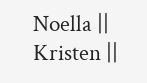Noella || Kristen ||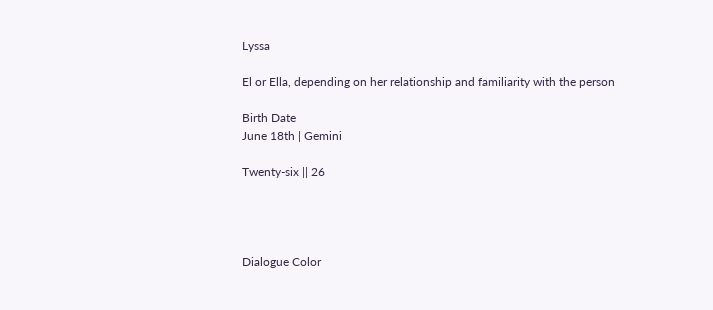Lyssa

El or Ella, depending on her relationship and familiarity with the person

Birth Date
June 18th | Gemini

Twenty-six || 26




Dialogue Color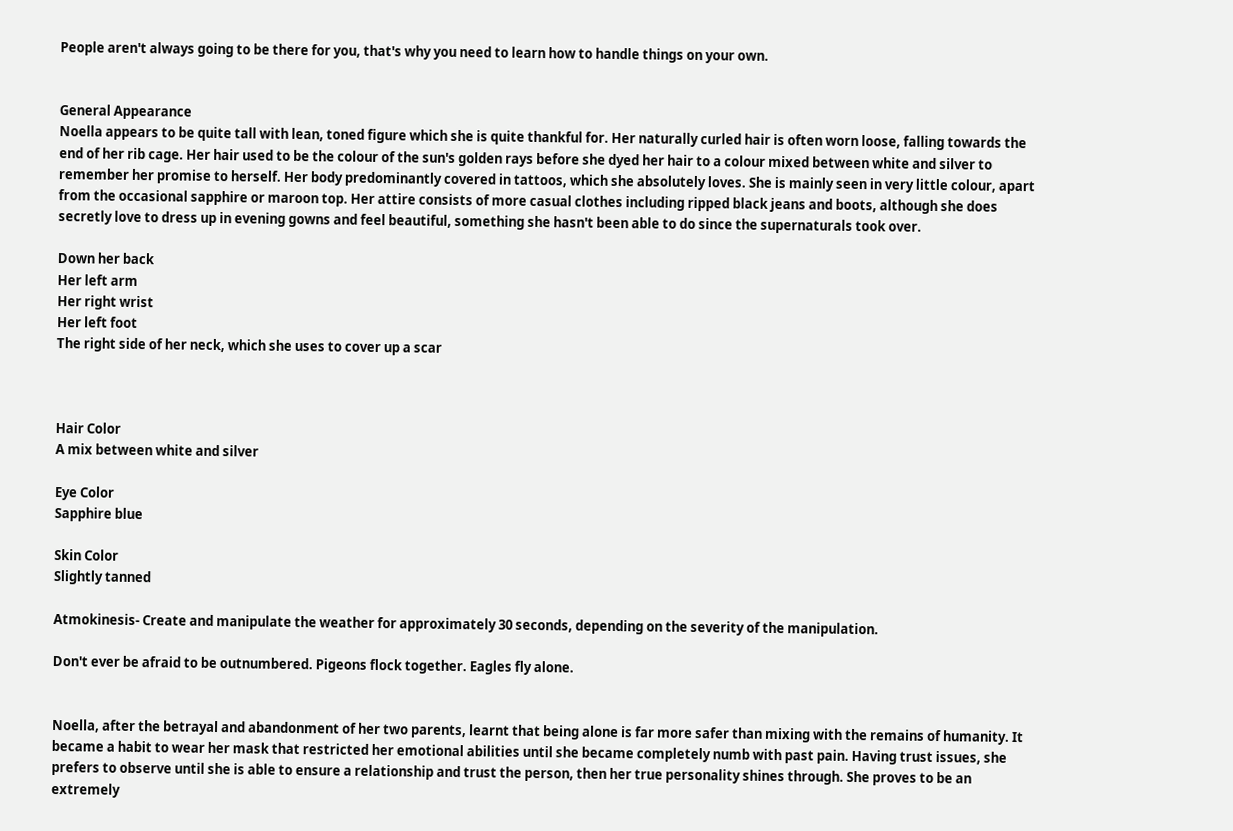People aren't always going to be there for you, that's why you need to learn how to handle things on your own.


General Appearance
Noella appears to be quite tall with lean, toned figure which she is quite thankful for. Her naturally curled hair is often worn loose, falling towards the end of her rib cage. Her hair used to be the colour of the sun's golden rays before she dyed her hair to a colour mixed between white and silver to remember her promise to herself. Her body predominantly covered in tattoos, which she absolutely loves. She is mainly seen in very little colour, apart from the occasional sapphire or maroon top. Her attire consists of more casual clothes including ripped black jeans and boots, although she does secretly love to dress up in evening gowns and feel beautiful, something she hasn't been able to do since the supernaturals took over.

Down her back
Her left arm
Her right wrist
Her left foot
The right side of her neck, which she uses to cover up a scar



Hair Color
A mix between white and silver

Eye Color
Sapphire blue

Skin Color
Slightly tanned

Atmokinesis- Create and manipulate the weather for approximately 30 seconds, depending on the severity of the manipulation.

Don't ever be afraid to be outnumbered. Pigeons flock together. Eagles fly alone.


Noella, after the betrayal and abandonment of her two parents, learnt that being alone is far more safer than mixing with the remains of humanity. It became a habit to wear her mask that restricted her emotional abilities until she became completely numb with past pain. Having trust issues, she prefers to observe until she is able to ensure a relationship and trust the person, then her true personality shines through. She proves to be an extremely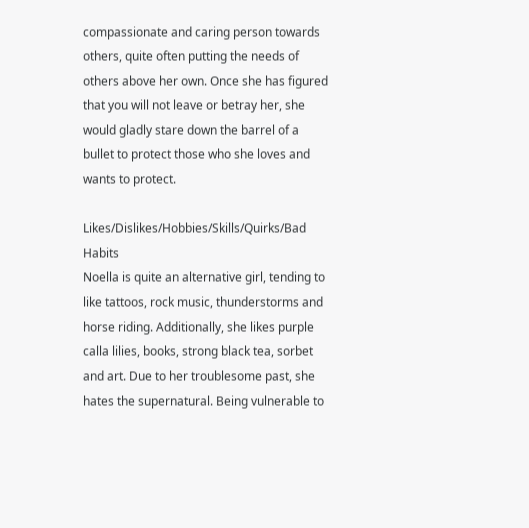compassionate and caring person towards others, quite often putting the needs of others above her own. Once she has figured that you will not leave or betray her, she would gladly stare down the barrel of a bullet to protect those who she loves and wants to protect.

Likes/Dislikes/Hobbies/Skills/Quirks/Bad Habits
Noella is quite an alternative girl, tending to like tattoos, rock music, thunderstorms and horse riding. Additionally, she likes purple calla lilies, books, strong black tea, sorbet and art. Due to her troublesome past, she hates the supernatural. Being vulnerable to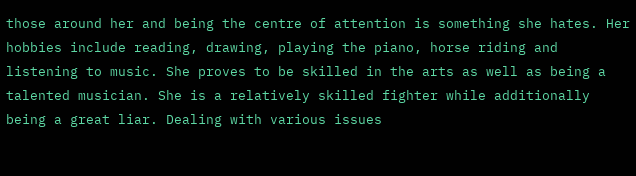those around her and being the centre of attention is something she hates. Her hobbies include reading, drawing, playing the piano, horse riding and listening to music. She proves to be skilled in the arts as well as being a talented musician. She is a relatively skilled fighter while additionally being a great liar. Dealing with various issues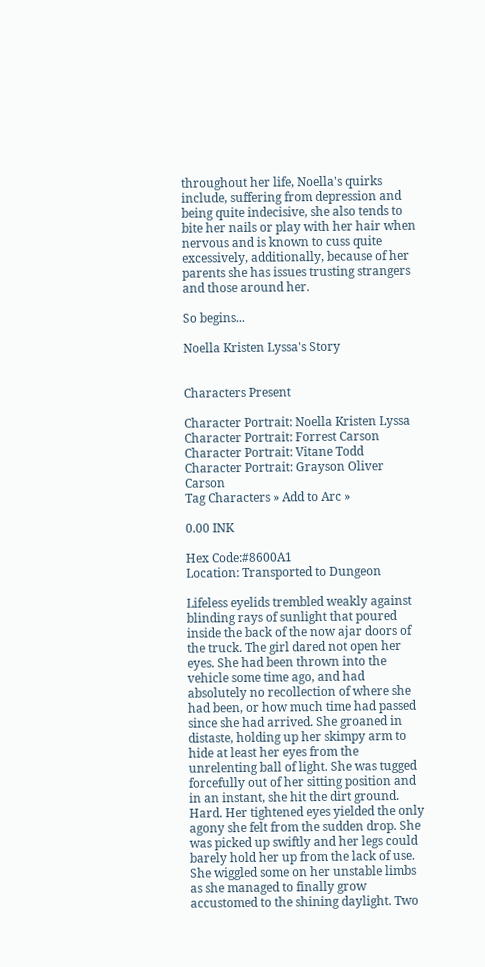throughout her life, Noella's quirks include, suffering from depression and being quite indecisive, she also tends to bite her nails or play with her hair when nervous and is known to cuss quite excessively, additionally, because of her parents she has issues trusting strangers and those around her.

So begins...

Noella Kristen Lyssa's Story


Characters Present

Character Portrait: Noella Kristen Lyssa Character Portrait: Forrest Carson Character Portrait: Vitane Todd Character Portrait: Grayson Oliver Carson
Tag Characters » Add to Arc »

0.00 INK

Hex Code:#8600A1
Location: Transported to Dungeon

Lifeless eyelids trembled weakly against blinding rays of sunlight that poured inside the back of the now ajar doors of the truck. The girl dared not open her eyes. She had been thrown into the vehicle some time ago, and had absolutely no recollection of where she had been, or how much time had passed since she had arrived. She groaned in distaste, holding up her skimpy arm to hide at least her eyes from the unrelenting ball of light. She was tugged forcefully out of her sitting position and in an instant, she hit the dirt ground. Hard. Her tightened eyes yielded the only agony she felt from the sudden drop. She was picked up swiftly and her legs could barely hold her up from the lack of use. She wiggled some on her unstable limbs as she managed to finally grow accustomed to the shining daylight. Two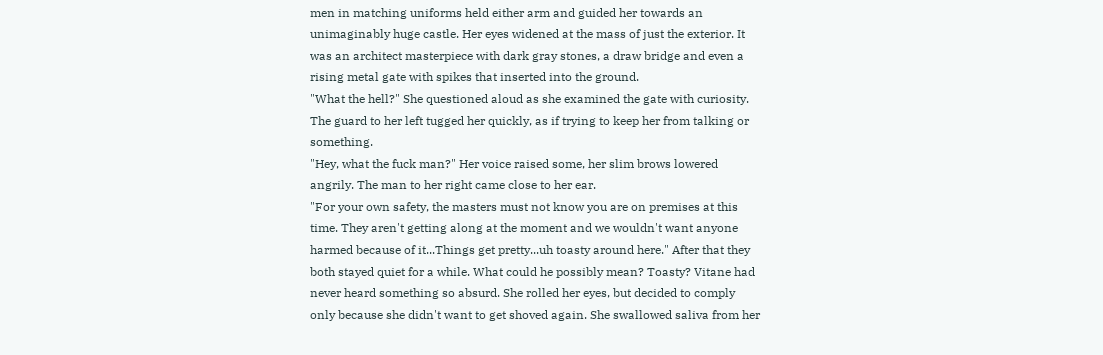men in matching uniforms held either arm and guided her towards an unimaginably huge castle. Her eyes widened at the mass of just the exterior. It was an architect masterpiece with dark gray stones, a draw bridge and even a rising metal gate with spikes that inserted into the ground.
"What the hell?" She questioned aloud as she examined the gate with curiosity. The guard to her left tugged her quickly, as if trying to keep her from talking or something.
"Hey, what the fuck man?" Her voice raised some, her slim brows lowered angrily. The man to her right came close to her ear.
"For your own safety, the masters must not know you are on premises at this time. They aren't getting along at the moment and we wouldn't want anyone harmed because of it...Things get pretty...uh toasty around here." After that they both stayed quiet for a while. What could he possibly mean? Toasty? Vitane had never heard something so absurd. She rolled her eyes, but decided to comply only because she didn't want to get shoved again. She swallowed saliva from her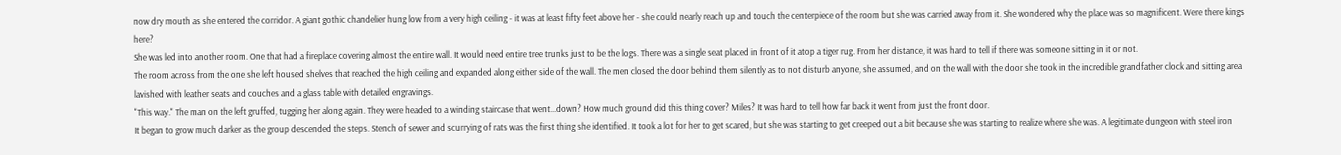now dry mouth as she entered the corridor. A giant gothic chandelier hung low from a very high ceiling - it was at least fifty feet above her - she could nearly reach up and touch the centerpiece of the room but she was carried away from it. She wondered why the place was so magnificent. Were there kings here?
She was led into another room. One that had a fireplace covering almost the entire wall. It would need entire tree trunks just to be the logs. There was a single seat placed in front of it atop a tiger rug. From her distance, it was hard to tell if there was someone sitting in it or not.
The room across from the one she left housed shelves that reached the high ceiling and expanded along either side of the wall. The men closed the door behind them silently as to not disturb anyone, she assumed, and on the wall with the door she took in the incredible grandfather clock and sitting area lavished with leather seats and couches and a glass table with detailed engravings.
"This way." The man on the left gruffed, tugging her along again. They were headed to a winding staircase that went...down? How much ground did this thing cover? Miles? It was hard to tell how far back it went from just the front door.
It began to grow much darker as the group descended the steps. Stench of sewer and scurrying of rats was the first thing she identified. It took a lot for her to get scared, but she was starting to get creeped out a bit because she was starting to realize where she was. A legitimate dungeon with steel iron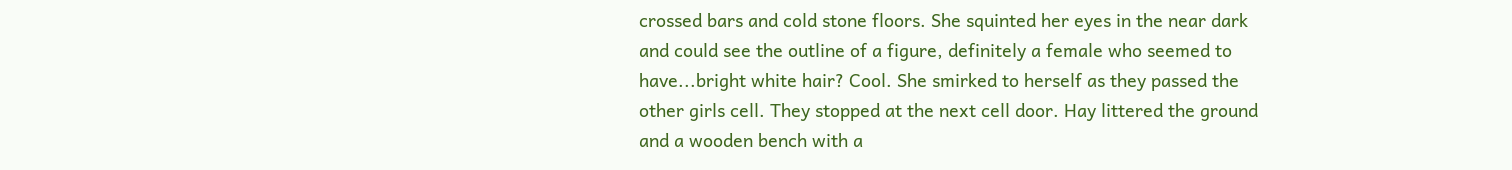crossed bars and cold stone floors. She squinted her eyes in the near dark and could see the outline of a figure, definitely a female who seemed to have...bright white hair? Cool. She smirked to herself as they passed the other girls cell. They stopped at the next cell door. Hay littered the ground and a wooden bench with a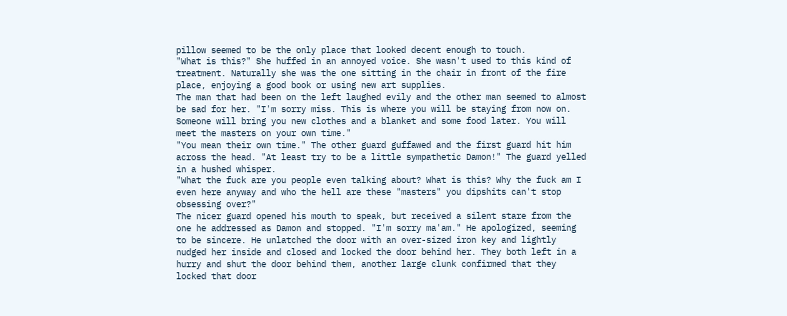pillow seemed to be the only place that looked decent enough to touch.
"What is this?" She huffed in an annoyed voice. She wasn't used to this kind of treatment. Naturally she was the one sitting in the chair in front of the fire place, enjoying a good book or using new art supplies.
The man that had been on the left laughed evily and the other man seemed to almost be sad for her. "I'm sorry miss. This is where you will be staying from now on. Someone will bring you new clothes and a blanket and some food later. You will meet the masters on your own time."
"You mean their own time." The other guard guffawed and the first guard hit him across the head. "At least try to be a little sympathetic Damon!" The guard yelled in a hushed whisper.
"What the fuck are you people even talking about? What is this? Why the fuck am I even here anyway and who the hell are these "masters" you dipshits can't stop obsessing over?"
The nicer guard opened his mouth to speak, but received a silent stare from the one he addressed as Damon and stopped. "I'm sorry ma'am." He apologized, seeming to be sincere. He unlatched the door with an over-sized iron key and lightly nudged her inside and closed and locked the door behind her. They both left in a hurry and shut the door behind them, another large clunk confirmed that they locked that door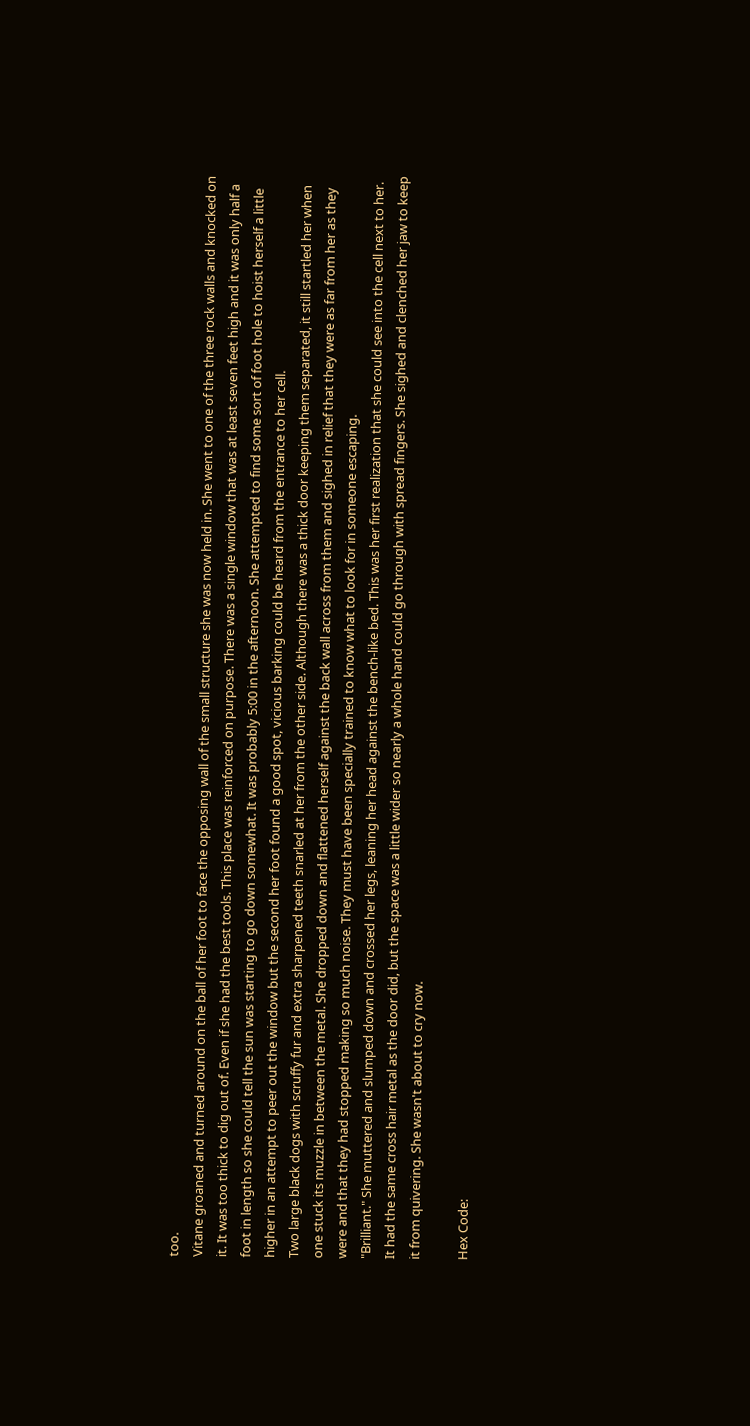too.
Vitane groaned and turned around on the ball of her foot to face the opposing wall of the small structure she was now held in. She went to one of the three rock walls and knocked on it. It was too thick to dig out of. Even if she had the best tools. This place was reinforced on purpose. There was a single window that was at least seven feet high and it was only half a foot in length so she could tell the sun was starting to go down somewhat. It was probably 5:00 in the afternoon. She attempted to find some sort of foot hole to hoist herself a little higher in an attempt to peer out the window but the second her foot found a good spot, vicious barking could be heard from the entrance to her cell.
Two large black dogs with scruffy fur and extra sharpened teeth snarled at her from the other side. Although there was a thick door keeping them separated, it still startled her when one stuck its muzzle in between the metal. She dropped down and flattened herself against the back wall across from them and sighed in relief that they were as far from her as they were and that they had stopped making so much noise. They must have been specially trained to know what to look for in someone escaping.
"Brilliant." She muttered and slumped down and crossed her legs, leaning her head against the bench-like bed. This was her first realization that she could see into the cell next to her. It had the same cross hair metal as the door did, but the space was a little wider so nearly a whole hand could go through with spread fingers. She sighed and clenched her jaw to keep it from quivering. She wasn't about to cry now.

Hex Code: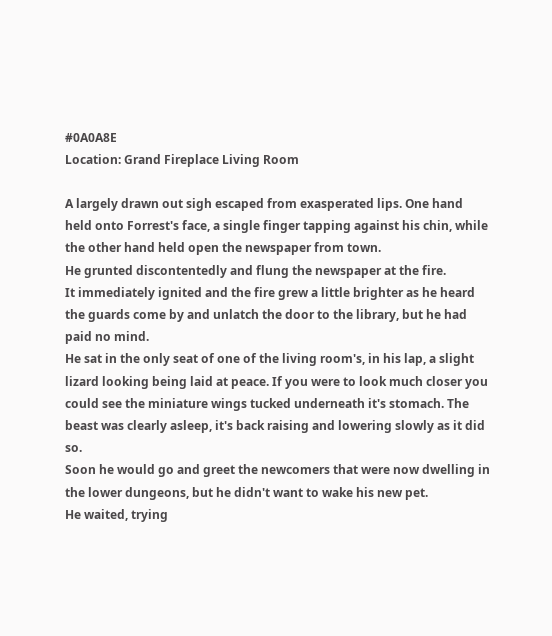#0A0A8E
Location: Grand Fireplace Living Room

A largely drawn out sigh escaped from exasperated lips. One hand held onto Forrest's face, a single finger tapping against his chin, while the other hand held open the newspaper from town.
He grunted discontentedly and flung the newspaper at the fire.
It immediately ignited and the fire grew a little brighter as he heard the guards come by and unlatch the door to the library, but he had paid no mind.
He sat in the only seat of one of the living room's, in his lap, a slight lizard looking being laid at peace. If you were to look much closer you could see the miniature wings tucked underneath it's stomach. The beast was clearly asleep, it's back raising and lowering slowly as it did so.
Soon he would go and greet the newcomers that were now dwelling in the lower dungeons, but he didn't want to wake his new pet.
He waited, trying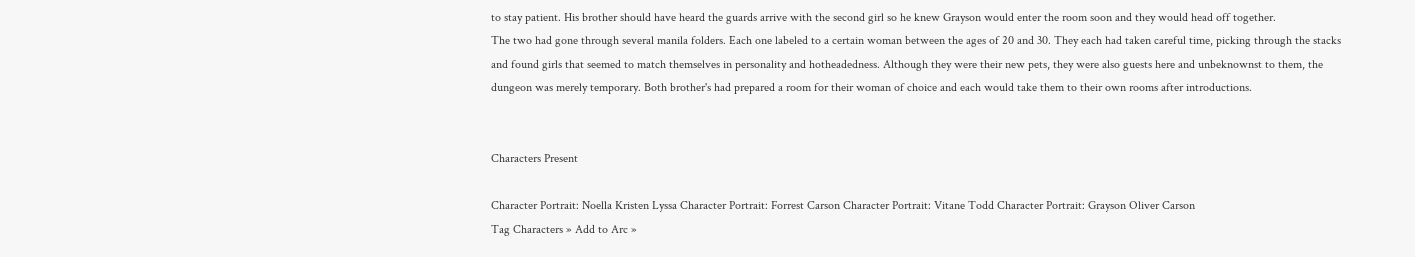to stay patient. His brother should have heard the guards arrive with the second girl so he knew Grayson would enter the room soon and they would head off together.
The two had gone through several manila folders. Each one labeled to a certain woman between the ages of 20 and 30. They each had taken careful time, picking through the stacks and found girls that seemed to match themselves in personality and hotheadedness. Although they were their new pets, they were also guests here and unbeknownst to them, the dungeon was merely temporary. Both brother's had prepared a room for their woman of choice and each would take them to their own rooms after introductions.


Characters Present

Character Portrait: Noella Kristen Lyssa Character Portrait: Forrest Carson Character Portrait: Vitane Todd Character Portrait: Grayson Oliver Carson
Tag Characters » Add to Arc »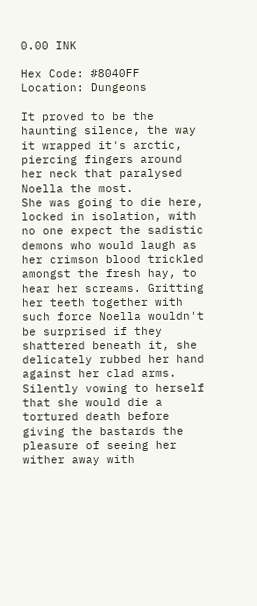0.00 INK

Hex Code: #8040FF
Location: Dungeons

It proved to be the haunting silence, the way it wrapped it's arctic, piercing fingers around her neck that paralysed Noella the most.
She was going to die here, locked in isolation, with no one expect the sadistic demons who would laugh as her crimson blood trickled amongst the fresh hay, to hear her screams. Gritting her teeth together with such force Noella wouldn't be surprised if they shattered beneath it, she delicately rubbed her hand against her clad arms. Silently vowing to herself that she would die a tortured death before giving the bastards the pleasure of seeing her wither away with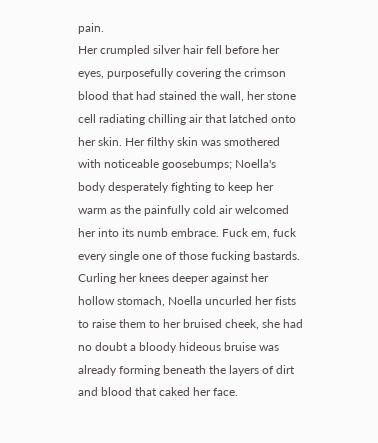pain.
Her crumpled silver hair fell before her eyes, purposefully covering the crimson blood that had stained the wall, her stone cell radiating chilling air that latched onto her skin. Her filthy skin was smothered with noticeable goosebumps; Noella's body desperately fighting to keep her warm as the painfully cold air welcomed her into its numb embrace. Fuck em, fuck every single one of those fucking bastards.
Curling her knees deeper against her hollow stomach, Noella uncurled her fists to raise them to her bruised cheek, she had no doubt a bloody hideous bruise was already forming beneath the layers of dirt and blood that caked her face.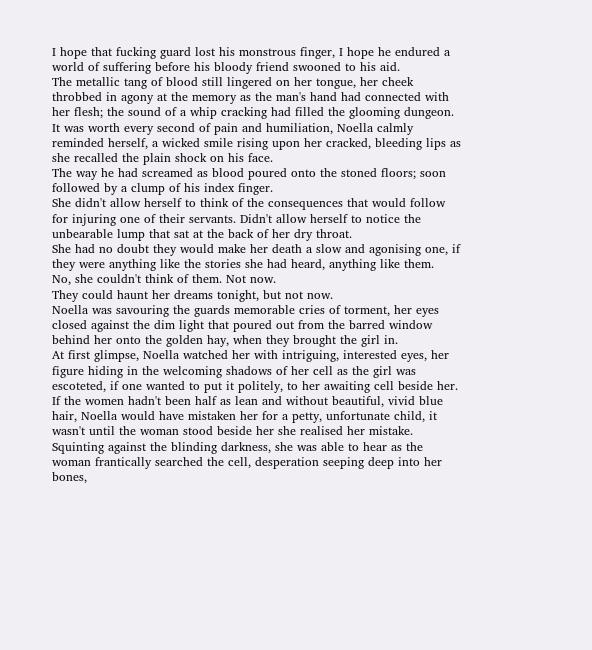I hope that fucking guard lost his monstrous finger, I hope he endured a world of suffering before his bloody friend swooned to his aid.
The metallic tang of blood still lingered on her tongue, her cheek throbbed in agony at the memory as the man's hand had connected with her flesh; the sound of a whip cracking had filled the glooming dungeon. It was worth every second of pain and humiliation, Noella calmly reminded herself, a wicked smile rising upon her cracked, bleeding lips as she recalled the plain shock on his face.
The way he had screamed as blood poured onto the stoned floors; soon followed by a clump of his index finger.
She didn't allow herself to think of the consequences that would follow for injuring one of their servants. Didn't allow herself to notice the unbearable lump that sat at the back of her dry throat.
She had no doubt they would make her death a slow and agonising one, if they were anything like the stories she had heard, anything like them.
No, she couldn't think of them. Not now.
They could haunt her dreams tonight, but not now.
Noella was savouring the guards memorable cries of torment, her eyes closed against the dim light that poured out from the barred window behind her onto the golden hay, when they brought the girl in.
At first glimpse, Noella watched her with intriguing, interested eyes, her figure hiding in the welcoming shadows of her cell as the girl was escoteted, if one wanted to put it politely, to her awaiting cell beside her. If the women hadn't been half as lean and without beautiful, vivid blue hair, Noella would have mistaken her for a petty, unfortunate child, it wasn't until the woman stood beside her she realised her mistake.
Squinting against the blinding darkness, she was able to hear as the woman frantically searched the cell, desperation seeping deep into her bones,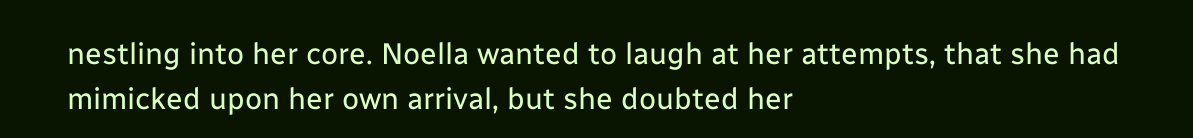nestling into her core. Noella wanted to laugh at her attempts, that she had mimicked upon her own arrival, but she doubted her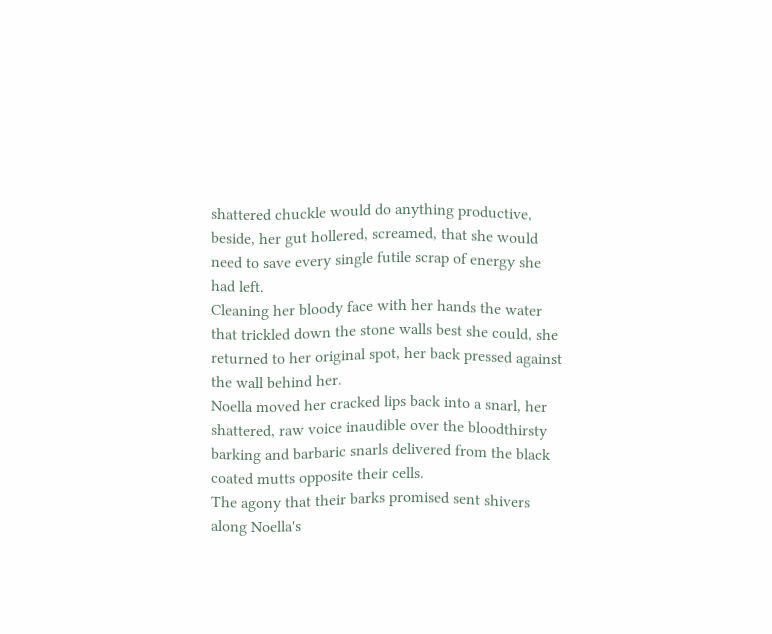shattered chuckle would do anything productive, beside, her gut hollered, screamed, that she would need to save every single futile scrap of energy she had left.
Cleaning her bloody face with her hands the water that trickled down the stone walls best she could, she returned to her original spot, her back pressed against the wall behind her.
Noella moved her cracked lips back into a snarl, her shattered, raw voice inaudible over the bloodthirsty barking and barbaric snarls delivered from the black coated mutts opposite their cells.
The agony that their barks promised sent shivers along Noella's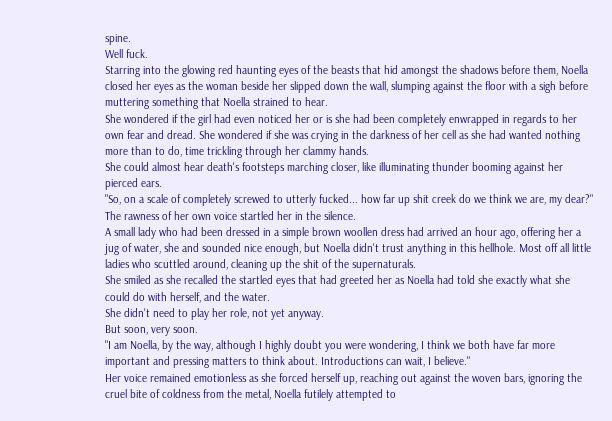spine.
Well fuck.
Starring into the glowing red haunting eyes of the beasts that hid amongst the shadows before them, Noella closed her eyes as the woman beside her slipped down the wall, slumping against the floor with a sigh before muttering something that Noella strained to hear.
She wondered if the girl had even noticed her or is she had been completely enwrapped in regards to her own fear and dread. She wondered if she was crying in the darkness of her cell as she had wanted nothing more than to do, time trickling through her clammy hands.
She could almost hear death's footsteps marching closer, like illuminating thunder booming against her pierced ears.
"So, on a scale of completely screwed to utterly fucked... how far up shit creek do we think we are, my dear?"
The rawness of her own voice startled her in the silence.
A small lady who had been dressed in a simple brown woollen dress had arrived an hour ago, offering her a jug of water, she and sounded nice enough, but Noella didn't trust anything in this hellhole. Most off all little ladies who scuttled around, cleaning up the shit of the supernaturals.
She smiled as she recalled the startled eyes that had greeted her as Noella had told she exactly what she could do with herself, and the water.
She didn't need to play her role, not yet anyway.
But soon, very soon.
"I am Noella, by the way, although I highly doubt you were wondering, I think we both have far more important and pressing matters to think about. Introductions can wait, I believe."
Her voice remained emotionless as she forced herself up, reaching out against the woven bars, ignoring the cruel bite of coldness from the metal, Noella futilely attempted to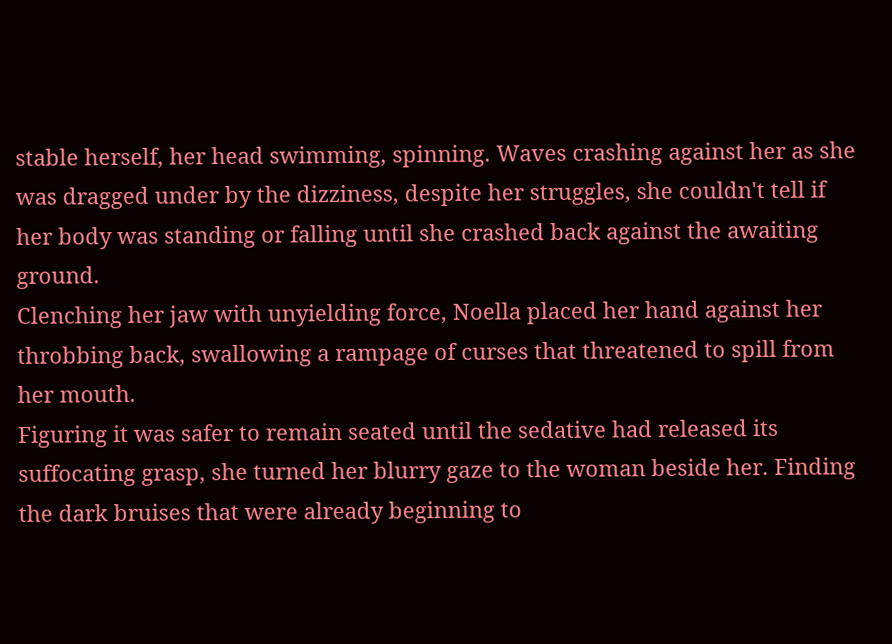stable herself, her head swimming, spinning. Waves crashing against her as she was dragged under by the dizziness, despite her struggles, she couldn't tell if her body was standing or falling until she crashed back against the awaiting ground.
Clenching her jaw with unyielding force, Noella placed her hand against her throbbing back, swallowing a rampage of curses that threatened to spill from her mouth.
Figuring it was safer to remain seated until the sedative had released its suffocating grasp, she turned her blurry gaze to the woman beside her. Finding the dark bruises that were already beginning to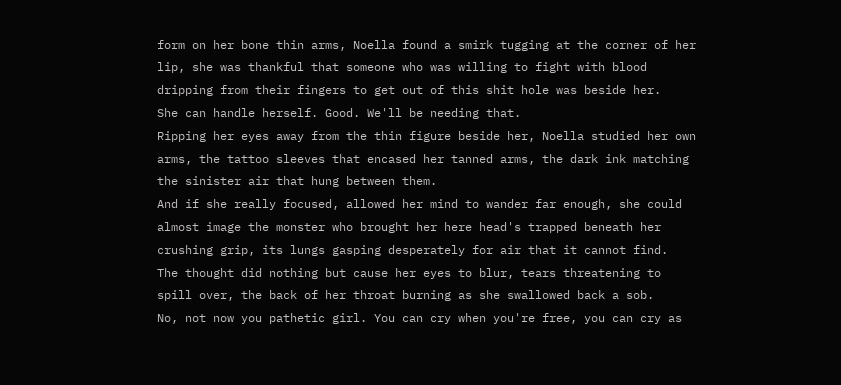form on her bone thin arms, Noella found a smirk tugging at the corner of her lip, she was thankful that someone who was willing to fight with blood dripping from their fingers to get out of this shit hole was beside her.
She can handle herself. Good. We'll be needing that.
Ripping her eyes away from the thin figure beside her, Noella studied her own arms, the tattoo sleeves that encased her tanned arms, the dark ink matching the sinister air that hung between them.
And if she really focused, allowed her mind to wander far enough, she could almost image the monster who brought her here head's trapped beneath her crushing grip, its lungs gasping desperately for air that it cannot find.
The thought did nothing but cause her eyes to blur, tears threatening to spill over, the back of her throat burning as she swallowed back a sob.
No, not now you pathetic girl. You can cry when you're free, you can cry as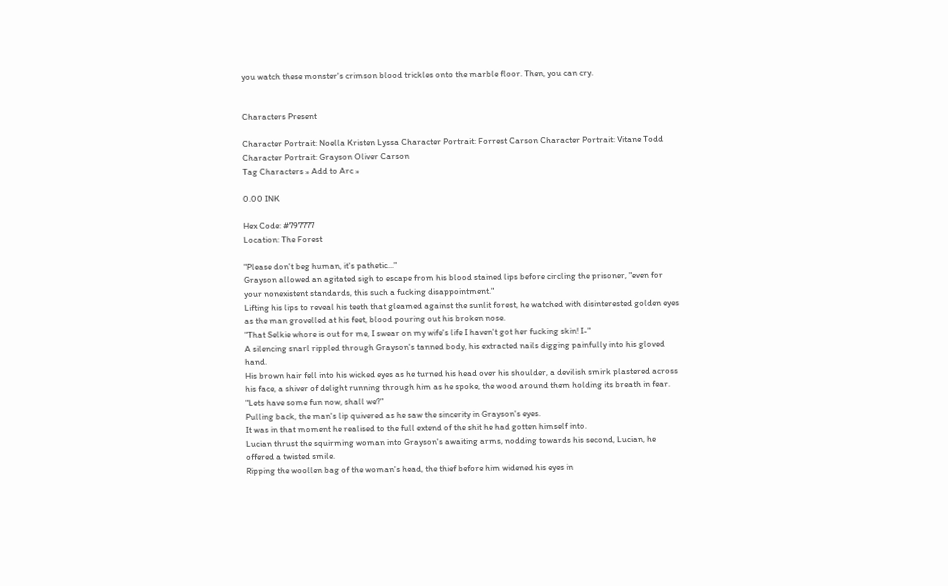you watch these monster's crimson blood trickles onto the marble floor. Then, you can cry.


Characters Present

Character Portrait: Noella Kristen Lyssa Character Portrait: Forrest Carson Character Portrait: Vitane Todd Character Portrait: Grayson Oliver Carson
Tag Characters » Add to Arc »

0.00 INK

Hex Code: #797777
Location: The Forest

"Please don't beg human, it's pathetic..."
Grayson allowed an agitated sigh to escape from his blood stained lips before circling the prisoner, "even for your nonexistent standards, this such a fucking disappointment."
Lifting his lips to reveal his teeth that gleamed against the sunlit forest, he watched with disinterested golden eyes as the man grovelled at his feet, blood pouring out his broken nose.
"That Selkie whore is out for me, I swear on my wife's life I haven't got her fucking skin! I-"
A silencing snarl rippled through Grayson's tanned body, his extracted nails digging painfully into his gloved hand.
His brown hair fell into his wicked eyes as he turned his head over his shoulder, a devilish smirk plastered across his face, a shiver of delight running through him as he spoke, the wood around them holding its breath in fear.
"Lets have some fun now, shall we?"
Pulling back, the man's lip quivered as he saw the sincerity in Grayson's eyes.
It was in that moment he realised to the full extend of the shit he had gotten himself into.
Lucian thrust the squirming woman into Grayson's awaiting arms, nodding towards his second, Lucian, he offered a twisted smile.
Ripping the woollen bag of the woman's head, the thief before him widened his eyes in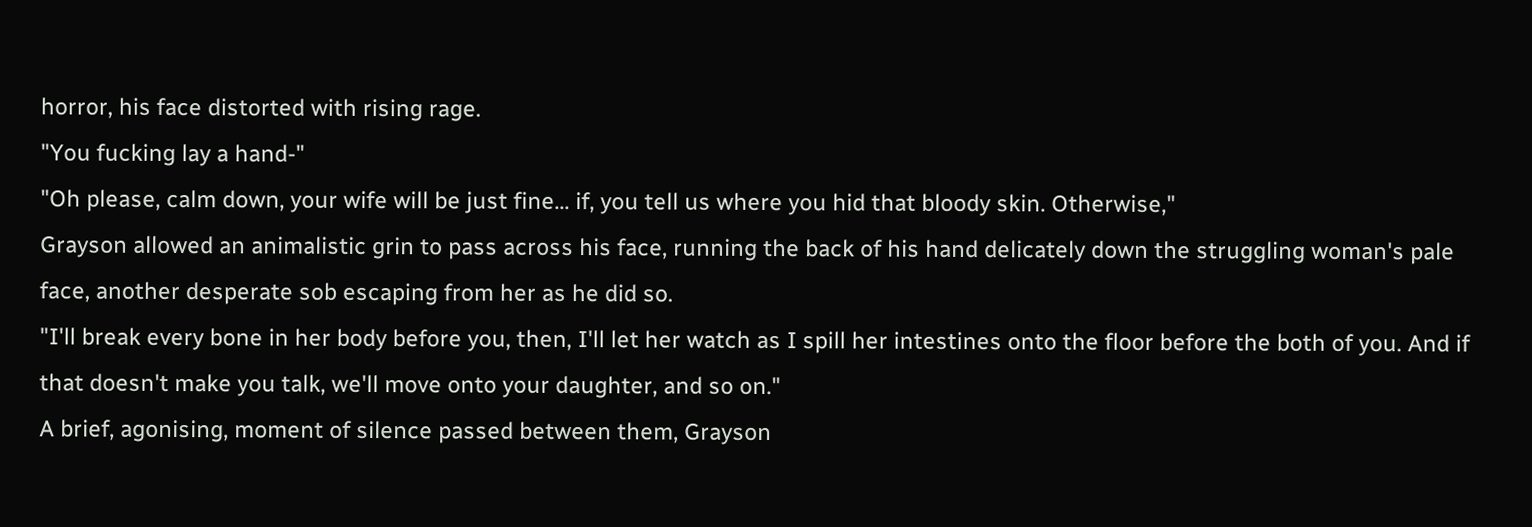horror, his face distorted with rising rage.
"You fucking lay a hand-"
"Oh please, calm down, your wife will be just fine... if, you tell us where you hid that bloody skin. Otherwise,"
Grayson allowed an animalistic grin to pass across his face, running the back of his hand delicately down the struggling woman's pale face, another desperate sob escaping from her as he did so.
"I'll break every bone in her body before you, then, I'll let her watch as I spill her intestines onto the floor before the both of you. And if that doesn't make you talk, we'll move onto your daughter, and so on."
A brief, agonising, moment of silence passed between them, Grayson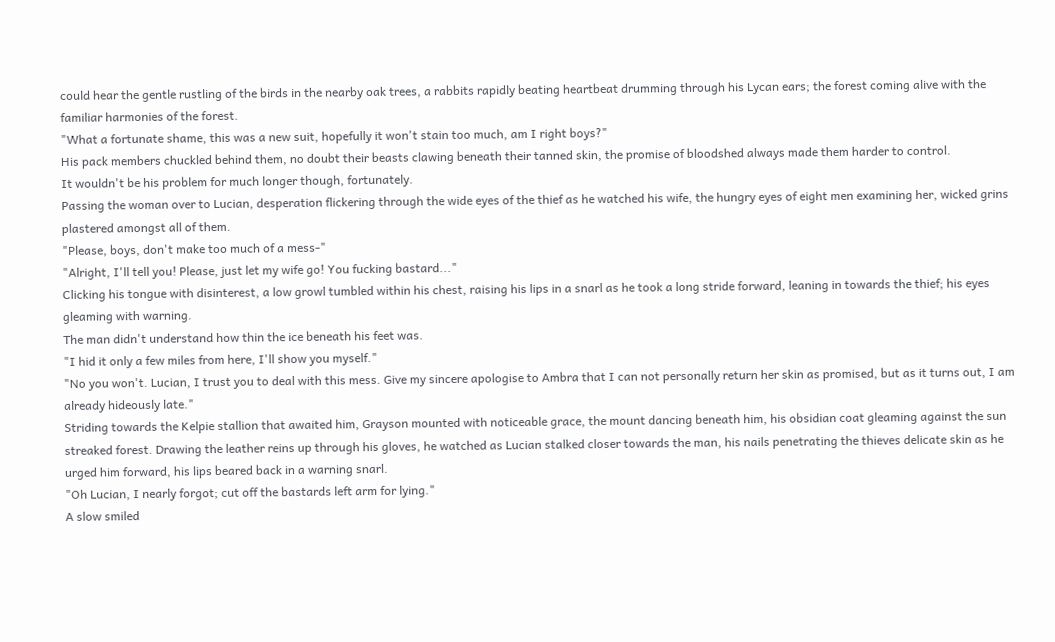could hear the gentle rustling of the birds in the nearby oak trees, a rabbits rapidly beating heartbeat drumming through his Lycan ears; the forest coming alive with the familiar harmonies of the forest.
"What a fortunate shame, this was a new suit, hopefully it won't stain too much, am I right boys?"
His pack members chuckled behind them, no doubt their beasts clawing beneath their tanned skin, the promise of bloodshed always made them harder to control.
It wouldn't be his problem for much longer though, fortunately.
Passing the woman over to Lucian, desperation flickering through the wide eyes of the thief as he watched his wife, the hungry eyes of eight men examining her, wicked grins plastered amongst all of them.
"Please, boys, don't make too much of a mess-"
"Alright, I'll tell you! Please, just let my wife go! You fucking bastard..."
Clicking his tongue with disinterest, a low growl tumbled within his chest, raising his lips in a snarl as he took a long stride forward, leaning in towards the thief; his eyes gleaming with warning.
The man didn't understand how thin the ice beneath his feet was.
"I hid it only a few miles from here, I'll show you myself."
"No you won't. Lucian, I trust you to deal with this mess. Give my sincere apologise to Ambra that I can not personally return her skin as promised, but as it turns out, I am already hideously late."
Striding towards the Kelpie stallion that awaited him, Grayson mounted with noticeable grace, the mount dancing beneath him, his obsidian coat gleaming against the sun streaked forest. Drawing the leather reins up through his gloves, he watched as Lucian stalked closer towards the man, his nails penetrating the thieves delicate skin as he urged him forward, his lips beared back in a warning snarl.
"Oh Lucian, I nearly forgot; cut off the bastards left arm for lying."
A slow smiled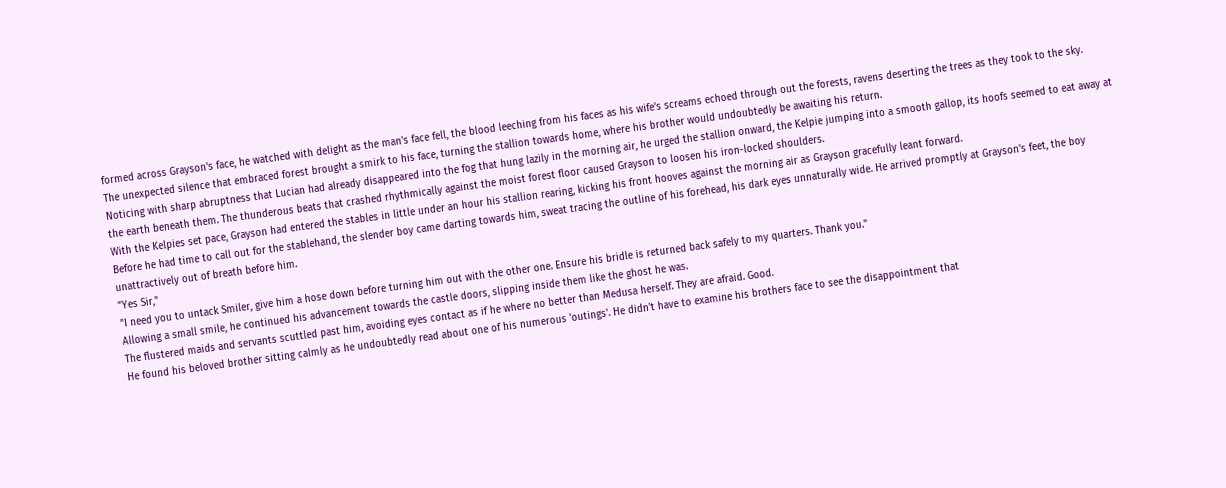formed across Grayson's face, he watched with delight as the man's face fell, the blood leeching from his faces as his wife's screams echoed through out the forests, ravens deserting the trees as they took to the sky.
The unexpected silence that embraced forest brought a smirk to his face, turning the stallion towards home, where his brother would undoubtedly be awaiting his return.
Noticing with sharp abruptness that Lucian had already disappeared into the fog that hung lazily in the morning air, he urged the stallion onward, the Kelpie jumping into a smooth gallop, its hoofs seemed to eat away at the earth beneath them. The thunderous beats that crashed rhythmically against the moist forest floor caused Grayson to loosen his iron-locked shoulders.
With the Kelpies set pace, Grayson had entered the stables in little under an hour his stallion rearing, kicking his front hooves against the morning air as Grayson gracefully leant forward.
Before he had time to call out for the stablehand, the slender boy came darting towards him, sweat tracing the outline of his forehead, his dark eyes unnaturally wide. He arrived promptly at Grayson's feet, the boy unattractively out of breath before him.
"Yes Sir,"
"I need you to untack Smiler, give him a hose down before turning him out with the other one. Ensure his bridle is returned back safely to my quarters. Thank you."
Allowing a small smile, he continued his advancement towards the castle doors, slipping inside them like the ghost he was.
The flustered maids and servants scuttled past him, avoiding eyes contact as if he where no better than Medusa herself. They are afraid. Good.
He found his beloved brother sitting calmly as he undoubtedly read about one of his numerous 'outings'. He didn't have to examine his brothers face to see the disappointment that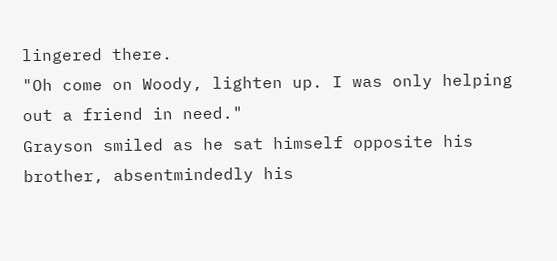lingered there.
"Oh come on Woody, lighten up. I was only helping out a friend in need."
Grayson smiled as he sat himself opposite his brother, absentmindedly his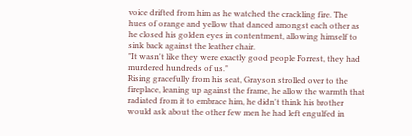voice drifted from him as he watched the crackling fire. The hues of orange and yellow that danced amongst each other as he closed his golden eyes in contentment, allowing himself to sink back against the leather chair.
"It wasn't like they were exactly good people Forrest, they had murdered hundreds of us."
Rising gracefully from his seat, Grayson strolled over to the fireplace, leaning up against the frame, he allow the warmth that radiated from it to embrace him, he didn't think his brother would ask about the other few men he had left engulfed in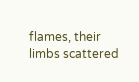flames, their limbs scattered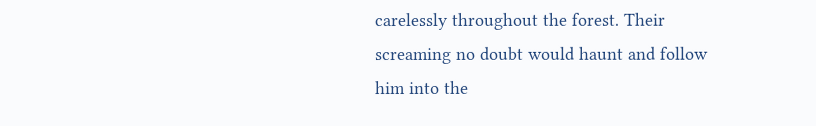carelessly throughout the forest. Their screaming no doubt would haunt and follow him into the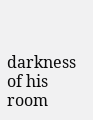darkness of his room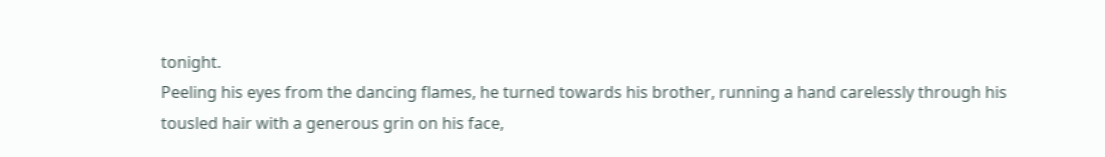tonight.
Peeling his eyes from the dancing flames, he turned towards his brother, running a hand carelessly through his tousled hair with a generous grin on his face,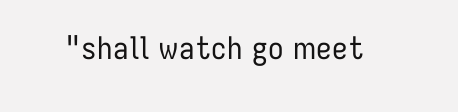"shall watch go meet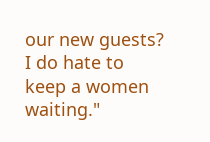our new guests? I do hate to keep a women waiting."